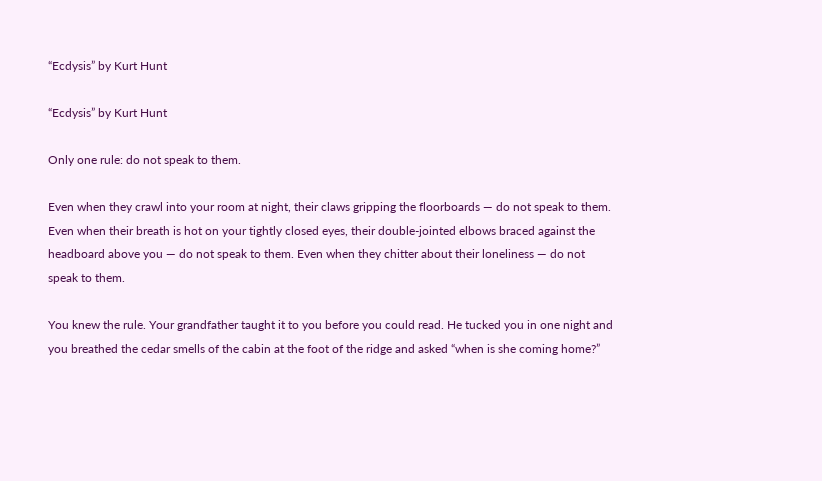“Ecdysis” by Kurt Hunt

“Ecdysis” by Kurt Hunt

Only one rule: do not speak to them.

Even when they crawl into your room at night, their claws gripping the floorboards — do not speak to them. Even when their breath is hot on your tightly closed eyes, their double-jointed elbows braced against the headboard above you — do not speak to them. Even when they chitter about their loneliness — do not speak to them.

You knew the rule. Your grandfather taught it to you before you could read. He tucked you in one night and you breathed the cedar smells of the cabin at the foot of the ridge and asked “when is she coming home?”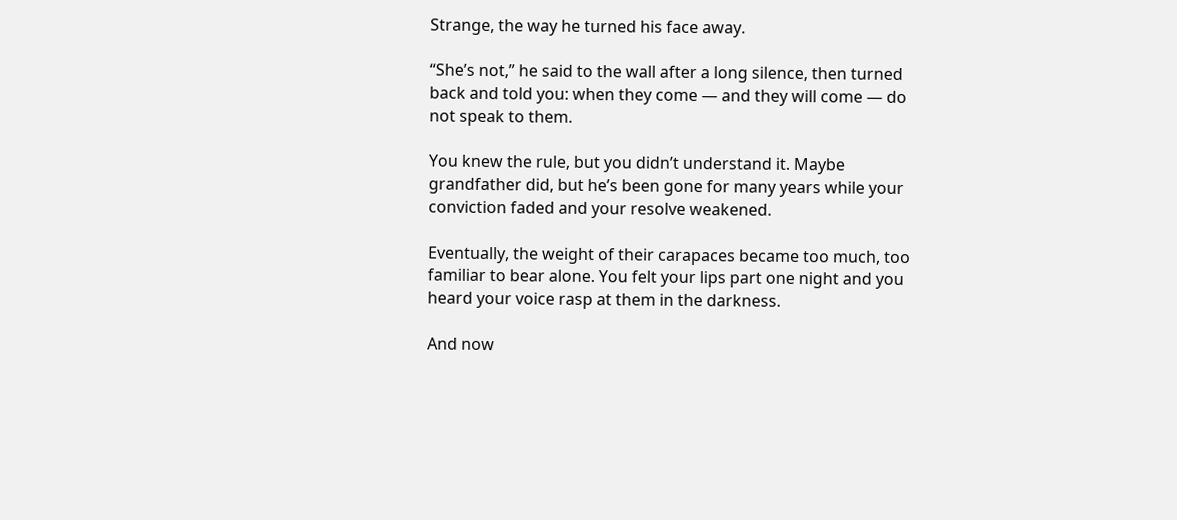Strange, the way he turned his face away.

“She’s not,” he said to the wall after a long silence, then turned back and told you: when they come — and they will come — do not speak to them.

You knew the rule, but you didn’t understand it. Maybe grandfather did, but he’s been gone for many years while your conviction faded and your resolve weakened.

Eventually, the weight of their carapaces became too much, too familiar to bear alone. You felt your lips part one night and you heard your voice rasp at them in the darkness.

And now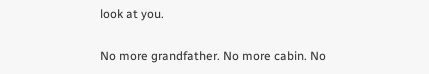look at you.

No more grandfather. No more cabin. No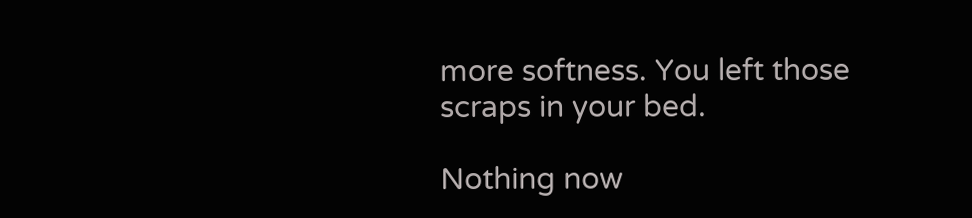more softness. You left those scraps in your bed.

Nothing now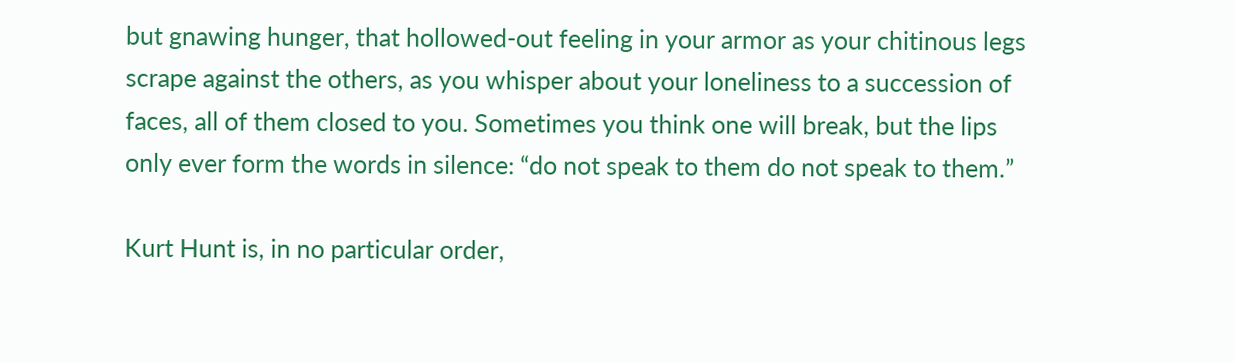but gnawing hunger, that hollowed-out feeling in your armor as your chitinous legs scrape against the others, as you whisper about your loneliness to a succession of faces, all of them closed to you. Sometimes you think one will break, but the lips only ever form the words in silence: “do not speak to them do not speak to them.”

Kurt Hunt is, in no particular order,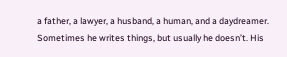a father, a lawyer, a husband, a human, and a daydreamer. Sometimes he writes things, but usually he doesn’t. His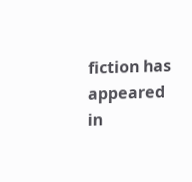fiction has appeared in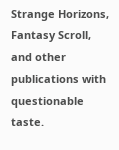Strange Horizons, Fantasy Scroll, and other publications with questionable taste.